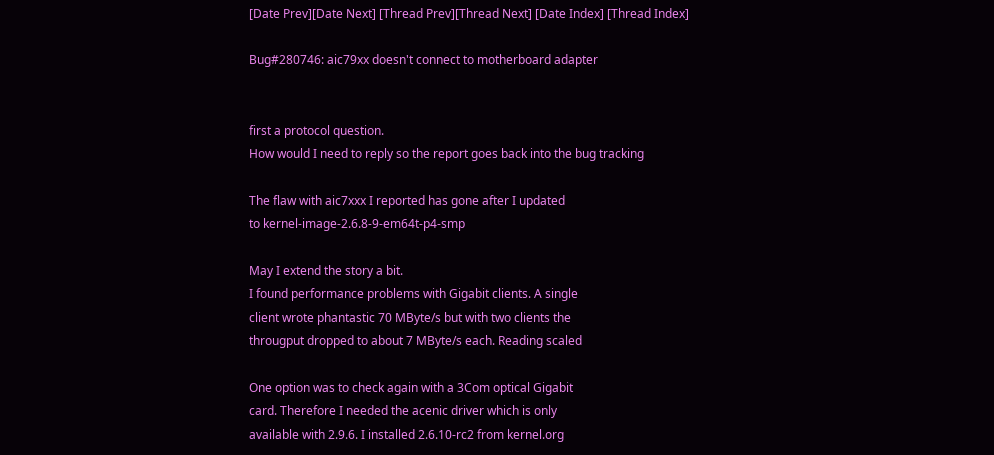[Date Prev][Date Next] [Thread Prev][Thread Next] [Date Index] [Thread Index]

Bug#280746: aic79xx doesn't connect to motherboard adapter


first a protocol question.
How would I need to reply so the report goes back into the bug tracking

The flaw with aic7xxx I reported has gone after I updated
to kernel-image-2.6.8-9-em64t-p4-smp

May I extend the story a bit.
I found performance problems with Gigabit clients. A single
client wrote phantastic 70 MByte/s but with two clients the
througput dropped to about 7 MByte/s each. Reading scaled

One option was to check again with a 3Com optical Gigabit
card. Therefore I needed the acenic driver which is only
available with 2.9.6. I installed 2.6.10-rc2 from kernel.org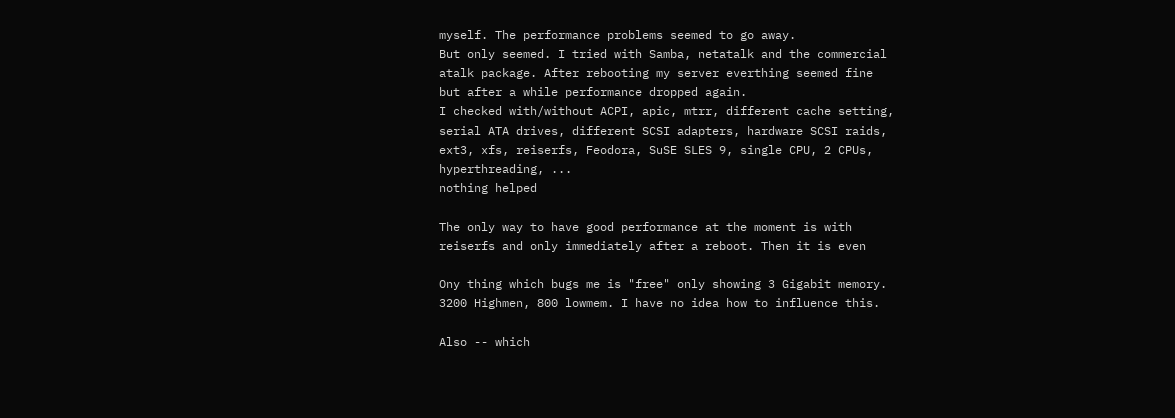myself. The performance problems seemed to go away.
But only seemed. I tried with Samba, netatalk and the commercial
atalk package. After rebooting my server everthing seemed fine
but after a while performance dropped again.
I checked with/without ACPI, apic, mtrr, different cache setting,
serial ATA drives, different SCSI adapters, hardware SCSI raids,
ext3, xfs, reiserfs, Feodora, SuSE SLES 9, single CPU, 2 CPUs,
hyperthreading, ...
nothing helped

The only way to have good performance at the moment is with
reiserfs and only immediately after a reboot. Then it is even

Ony thing which bugs me is "free" only showing 3 Gigabit memory.
3200 Highmen, 800 lowmem. I have no idea how to influence this.

Also -- which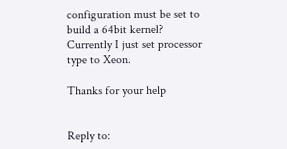configuration must be set to build a 64bit kernel?
Currently I just set processor type to Xeon.

Thanks for your help


Reply to: